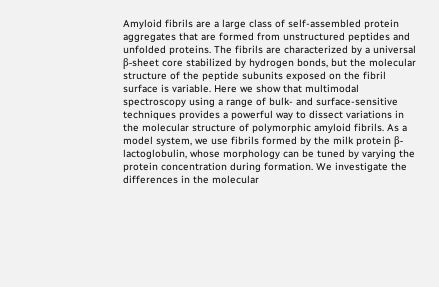Amyloid fibrils are a large class of self-assembled protein aggregates that are formed from unstructured peptides and unfolded proteins. The fibrils are characterized by a universal β-sheet core stabilized by hydrogen bonds, but the molecular structure of the peptide subunits exposed on the fibril surface is variable. Here we show that multimodal spectroscopy using a range of bulk- and surface-sensitive techniques provides a powerful way to dissect variations in the molecular structure of polymorphic amyloid fibrils. As a model system, we use fibrils formed by the milk protein β-lactoglobulin, whose morphology can be tuned by varying the protein concentration during formation. We investigate the differences in the molecular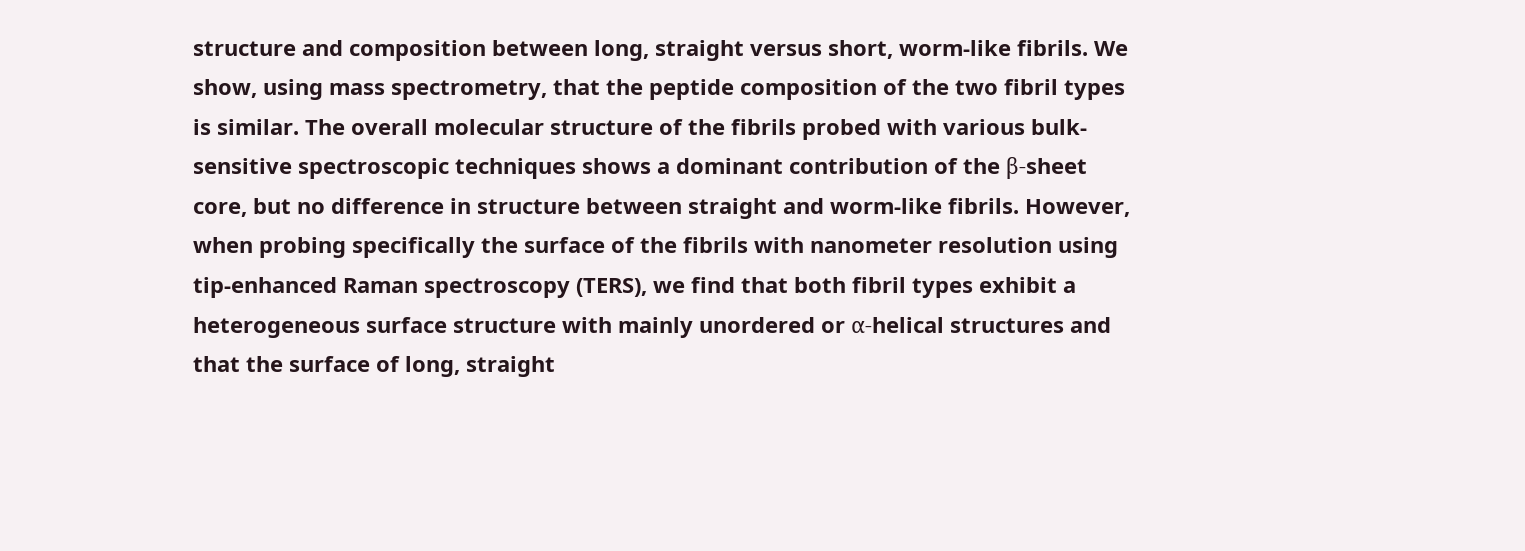structure and composition between long, straight versus short, worm-like fibrils. We show, using mass spectrometry, that the peptide composition of the two fibril types is similar. The overall molecular structure of the fibrils probed with various bulk-sensitive spectroscopic techniques shows a dominant contribution of the β-sheet core, but no difference in structure between straight and worm-like fibrils. However, when probing specifically the surface of the fibrils with nanometer resolution using tip-enhanced Raman spectroscopy (TERS), we find that both fibril types exhibit a heterogeneous surface structure with mainly unordered or α-helical structures and that the surface of long, straight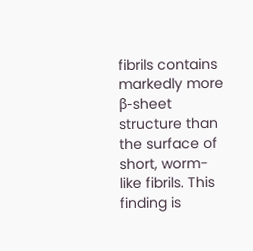fibrils contains markedly more β-sheet structure than the surface of short, worm-like fibrils. This finding is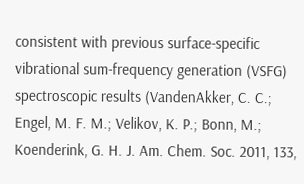consistent with previous surface-specific vibrational sum-frequency generation (VSFG) spectroscopic results (VandenAkker, C. C.; Engel, M. F. M.; Velikov, K. P.; Bonn, M.; Koenderink, G. H. J. Am. Chem. Soc. 2011, 133,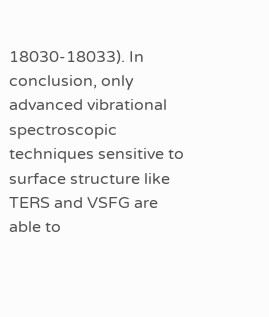18030-18033). In conclusion, only advanced vibrational spectroscopic techniques sensitive to surface structure like TERS and VSFG are able to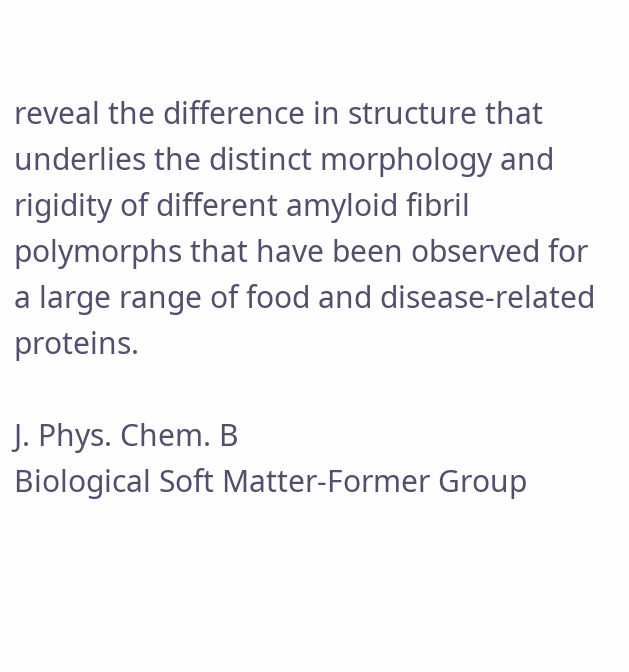reveal the difference in structure that underlies the distinct morphology and rigidity of different amyloid fibril polymorphs that have been observed for a large range of food and disease-related proteins.

J. Phys. Chem. B
Biological Soft Matter-Former Group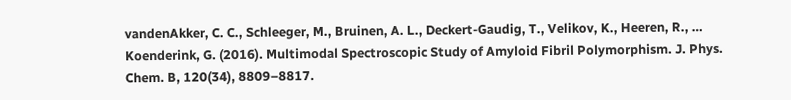vandenAkker, C. C., Schleeger, M., Bruinen, A. L., Deckert-Gaudig, T., Velikov, K., Heeren, R., … Koenderink, G. (2016). Multimodal Spectroscopic Study of Amyloid Fibril Polymorphism. J. Phys. Chem. B, 120(34), 8809–8817.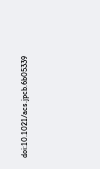doi:10.1021/acs.jpcb.6b05339